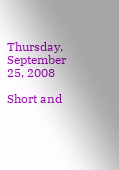Thursday, September 25, 2008

Short and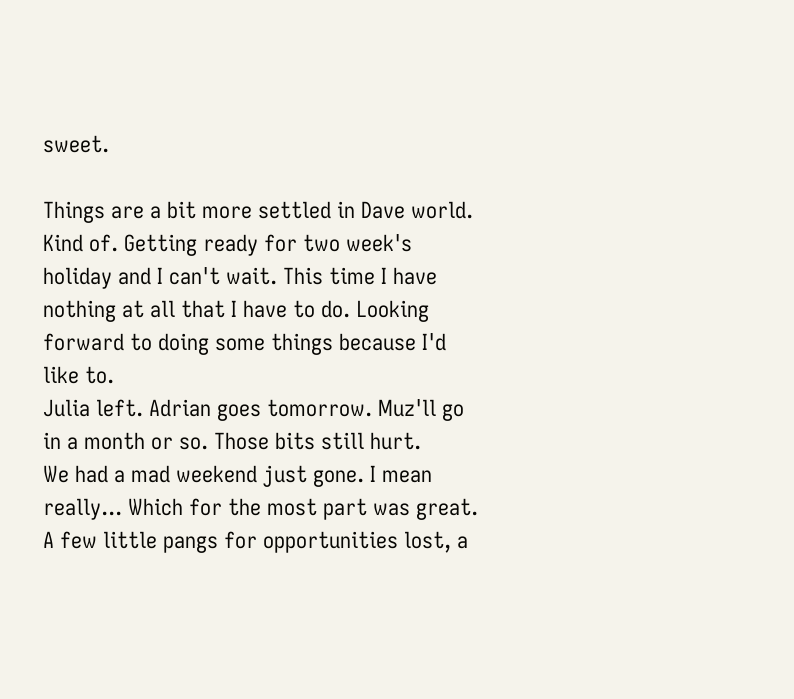sweet.

Things are a bit more settled in Dave world. Kind of. Getting ready for two week's holiday and I can't wait. This time I have nothing at all that I have to do. Looking forward to doing some things because I'd like to.
Julia left. Adrian goes tomorrow. Muz'll go in a month or so. Those bits still hurt.
We had a mad weekend just gone. I mean really... Which for the most part was great. A few little pangs for opportunities lost, a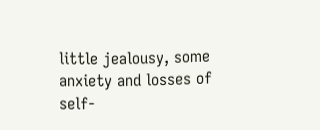little jealousy, some anxiety and losses of self-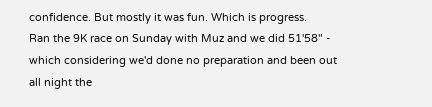confidence. But mostly it was fun. Which is progress.
Ran the 9K race on Sunday with Muz and we did 51'58" - which considering we'd done no preparation and been out all night the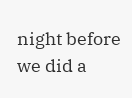night before we did a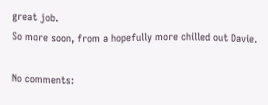great job.
So more soon, from a hopefully more chilled out Davie.

No comments: